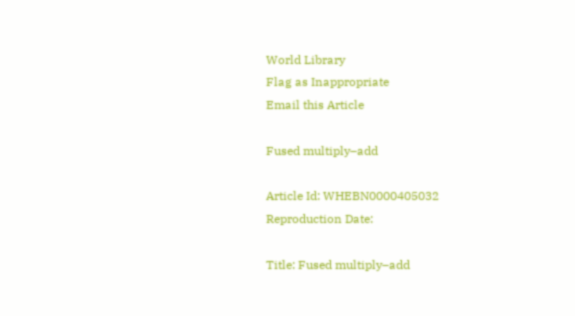World Library
Flag as Inappropriate
Email this Article

Fused multiply–add

Article Id: WHEBN0000405032
Reproduction Date:

Title: Fused multiply–add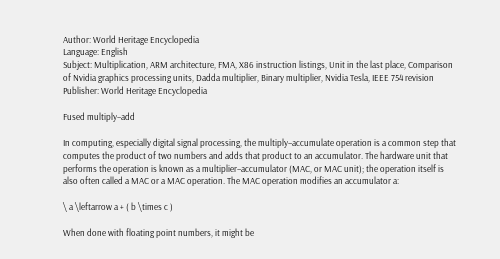Author: World Heritage Encyclopedia
Language: English
Subject: Multiplication, ARM architecture, FMA, X86 instruction listings, Unit in the last place, Comparison of Nvidia graphics processing units, Dadda multiplier, Binary multiplier, Nvidia Tesla, IEEE 754 revision
Publisher: World Heritage Encyclopedia

Fused multiply–add

In computing, especially digital signal processing, the multiply–accumulate operation is a common step that computes the product of two numbers and adds that product to an accumulator. The hardware unit that performs the operation is known as a multiplier–accumulator (MAC, or MAC unit); the operation itself is also often called a MAC or a MAC operation. The MAC operation modifies an accumulator a:

\ a \leftarrow a + ( b \times c )

When done with floating point numbers, it might be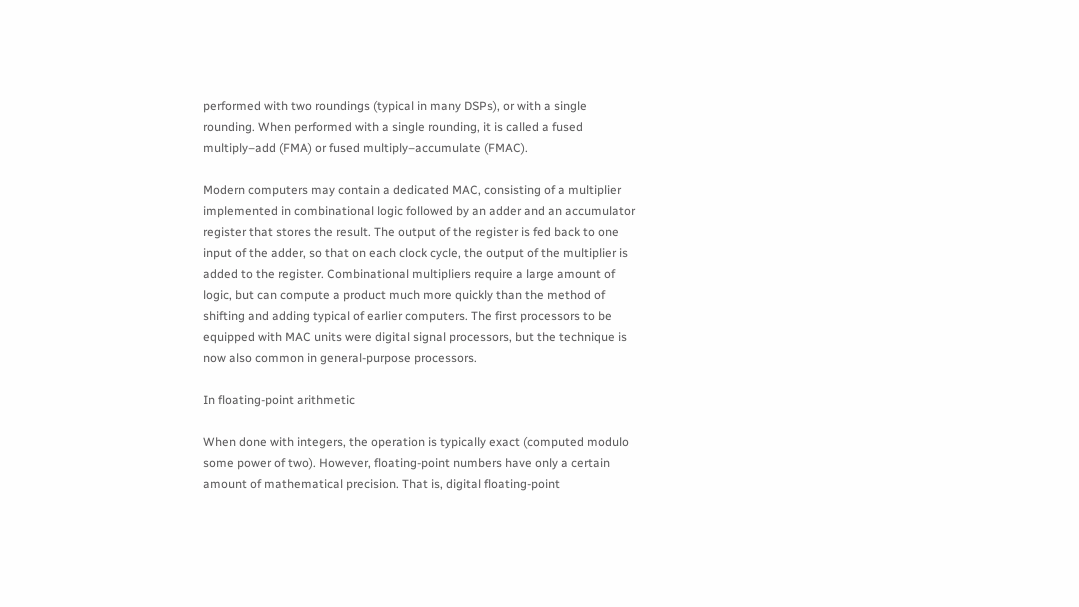performed with two roundings (typical in many DSPs), or with a single rounding. When performed with a single rounding, it is called a fused multiply–add (FMA) or fused multiply–accumulate (FMAC).

Modern computers may contain a dedicated MAC, consisting of a multiplier implemented in combinational logic followed by an adder and an accumulator register that stores the result. The output of the register is fed back to one input of the adder, so that on each clock cycle, the output of the multiplier is added to the register. Combinational multipliers require a large amount of logic, but can compute a product much more quickly than the method of shifting and adding typical of earlier computers. The first processors to be equipped with MAC units were digital signal processors, but the technique is now also common in general-purpose processors.

In floating-point arithmetic

When done with integers, the operation is typically exact (computed modulo some power of two). However, floating-point numbers have only a certain amount of mathematical precision. That is, digital floating-point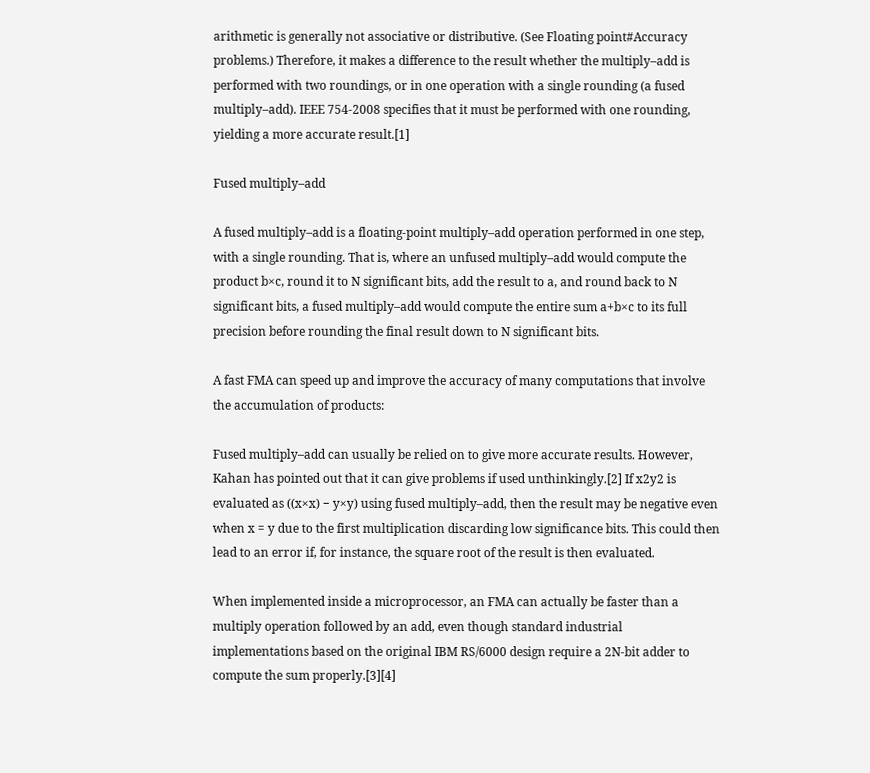arithmetic is generally not associative or distributive. (See Floating point#Accuracy problems.) Therefore, it makes a difference to the result whether the multiply–add is performed with two roundings, or in one operation with a single rounding (a fused multiply–add). IEEE 754-2008 specifies that it must be performed with one rounding, yielding a more accurate result.[1]

Fused multiply–add

A fused multiply–add is a floating-point multiply–add operation performed in one step, with a single rounding. That is, where an unfused multiply–add would compute the product b×c, round it to N significant bits, add the result to a, and round back to N significant bits, a fused multiply–add would compute the entire sum a+b×c to its full precision before rounding the final result down to N significant bits.

A fast FMA can speed up and improve the accuracy of many computations that involve the accumulation of products:

Fused multiply–add can usually be relied on to give more accurate results. However, Kahan has pointed out that it can give problems if used unthinkingly.[2] If x2y2 is evaluated as ((x×x) − y×y) using fused multiply–add, then the result may be negative even when x = y due to the first multiplication discarding low significance bits. This could then lead to an error if, for instance, the square root of the result is then evaluated.

When implemented inside a microprocessor, an FMA can actually be faster than a multiply operation followed by an add, even though standard industrial implementations based on the original IBM RS/6000 design require a 2N-bit adder to compute the sum properly.[3][4]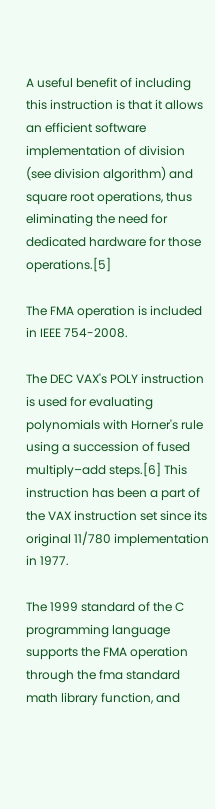A useful benefit of including this instruction is that it allows an efficient software implementation of division (see division algorithm) and square root operations, thus eliminating the need for dedicated hardware for those operations.[5]

The FMA operation is included in IEEE 754-2008.

The DEC VAX's POLY instruction is used for evaluating polynomials with Horner's rule using a succession of fused multiply–add steps.[6] This instruction has been a part of the VAX instruction set since its original 11/780 implementation in 1977.

The 1999 standard of the C programming language supports the FMA operation through the fma standard math library function, and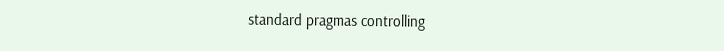standard pragmas controlling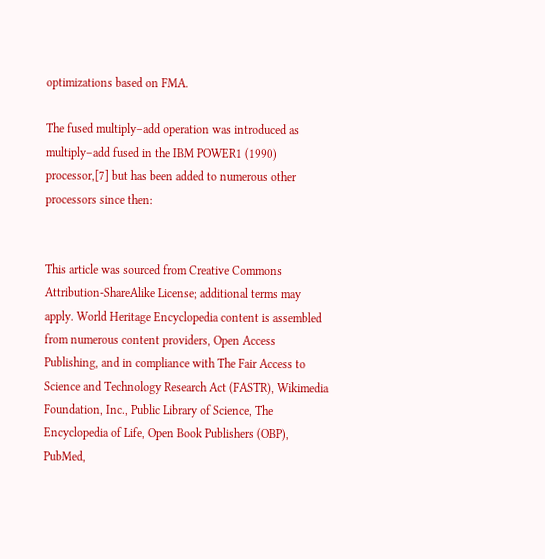optimizations based on FMA.

The fused multiply–add operation was introduced as multiply–add fused in the IBM POWER1 (1990) processor,[7] but has been added to numerous other processors since then:


This article was sourced from Creative Commons Attribution-ShareAlike License; additional terms may apply. World Heritage Encyclopedia content is assembled from numerous content providers, Open Access Publishing, and in compliance with The Fair Access to Science and Technology Research Act (FASTR), Wikimedia Foundation, Inc., Public Library of Science, The Encyclopedia of Life, Open Book Publishers (OBP), PubMed,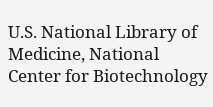U.S. National Library of Medicine, National Center for Biotechnology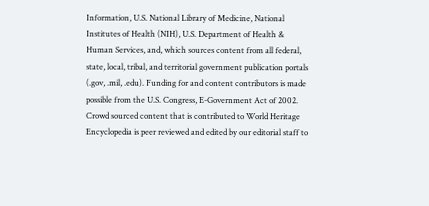Information, U.S. National Library of Medicine, National Institutes of Health (NIH), U.S. Department of Health & Human Services, and, which sources content from all federal, state, local, tribal, and territorial government publication portals (.gov, .mil, .edu). Funding for and content contributors is made possible from the U.S. Congress, E-Government Act of 2002.
Crowd sourced content that is contributed to World Heritage Encyclopedia is peer reviewed and edited by our editorial staff to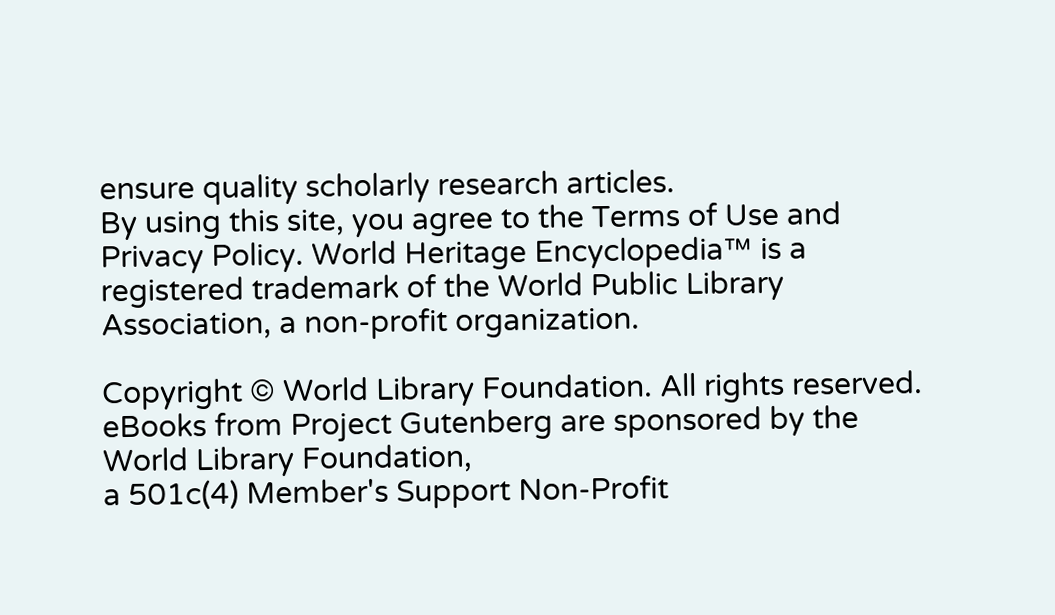ensure quality scholarly research articles.
By using this site, you agree to the Terms of Use and Privacy Policy. World Heritage Encyclopedia™ is a registered trademark of the World Public Library Association, a non-profit organization.

Copyright © World Library Foundation. All rights reserved. eBooks from Project Gutenberg are sponsored by the World Library Foundation,
a 501c(4) Member's Support Non-Profit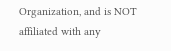Organization, and is NOT affiliated with any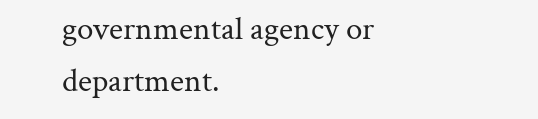governmental agency or department.